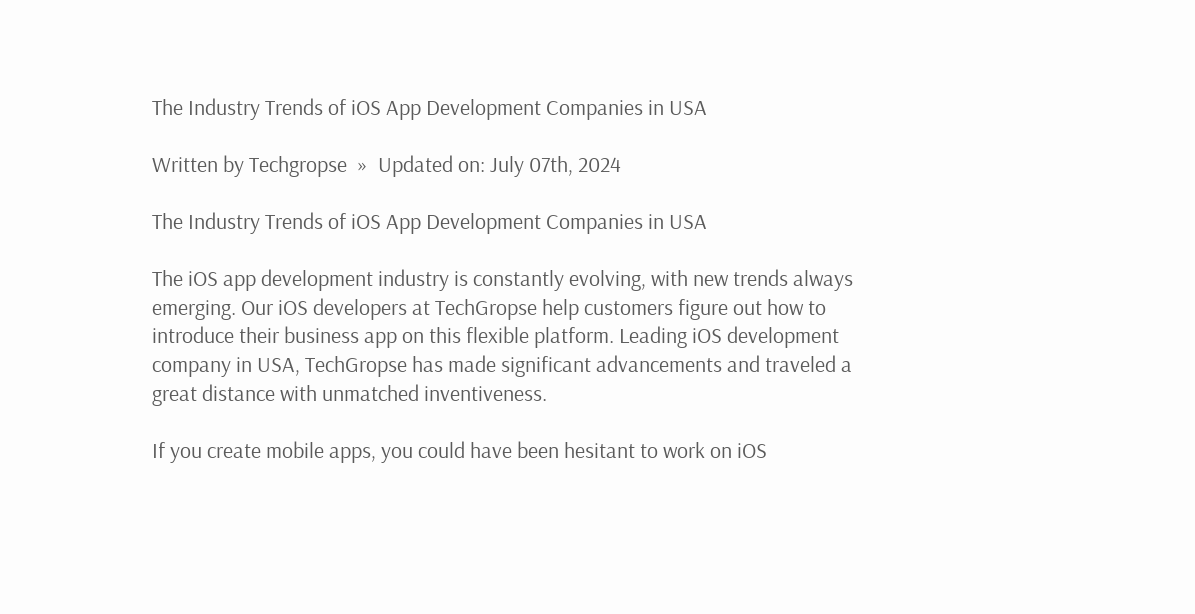The Industry Trends of iOS App Development Companies in USA

Written by Techgropse  »  Updated on: July 07th, 2024

The Industry Trends of iOS App Development Companies in USA

The iOS app development industry is constantly evolving, with new trends always emerging. Our iOS developers at TechGropse help customers figure out how to introduce their business app on this flexible platform. Leading iOS development company in USA, TechGropse has made significant advancements and traveled a great distance with unmatched inventiveness.

If you create mobile apps, you could have been hesitant to work on iOS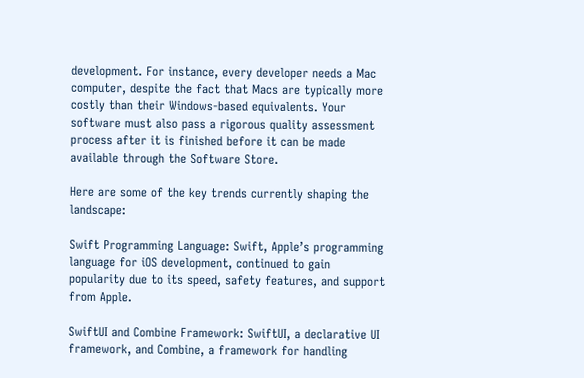development. For instance, every developer needs a Mac computer, despite the fact that Macs are typically more costly than their Windows-based equivalents. Your software must also pass a rigorous quality assessment process after it is finished before it can be made available through the Software Store.

Here are some of the key trends currently shaping the landscape:

Swift Programming Language: Swift, Apple’s programming language for iOS development, continued to gain popularity due to its speed, safety features, and support from Apple.

SwiftUI and Combine Framework: SwiftUI, a declarative UI framework, and Combine, a framework for handling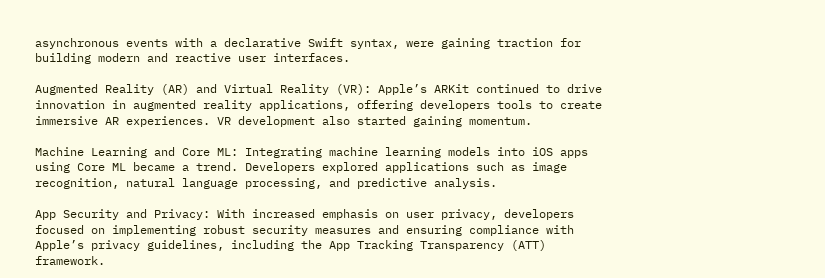asynchronous events with a declarative Swift syntax, were gaining traction for building modern and reactive user interfaces.

Augmented Reality (AR) and Virtual Reality (VR): Apple’s ARKit continued to drive innovation in augmented reality applications, offering developers tools to create immersive AR experiences. VR development also started gaining momentum.

Machine Learning and Core ML: Integrating machine learning models into iOS apps using Core ML became a trend. Developers explored applications such as image recognition, natural language processing, and predictive analysis.

App Security and Privacy: With increased emphasis on user privacy, developers focused on implementing robust security measures and ensuring compliance with Apple’s privacy guidelines, including the App Tracking Transparency (ATT) framework.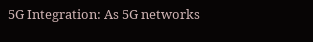5G Integration: As 5G networks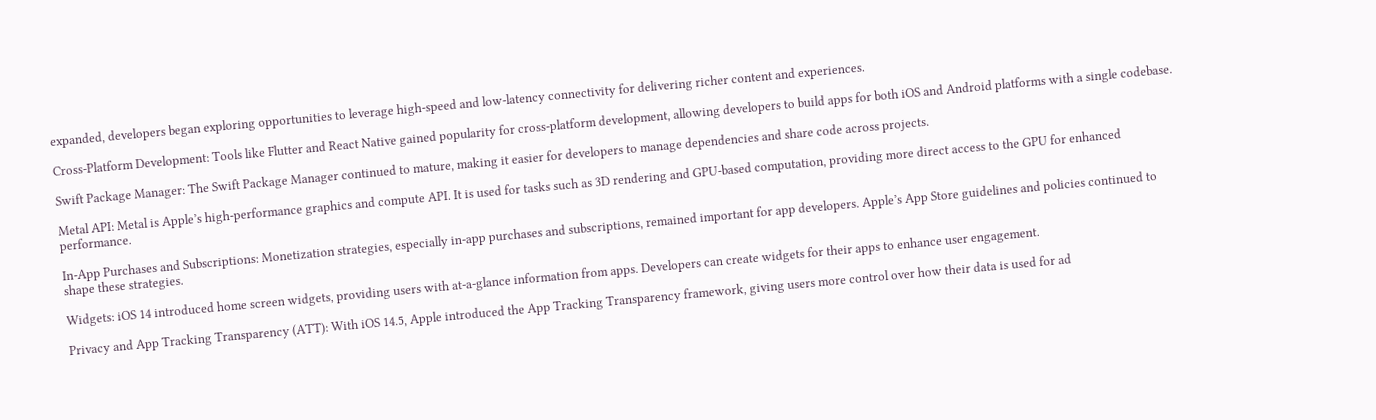expanded, developers began exploring opportunities to leverage high-speed and low-latency connectivity for delivering richer content and experiences.

Cross-Platform Development: Tools like Flutter and React Native gained popularity for cross-platform development, allowing developers to build apps for both iOS and Android platforms with a single codebase.

Swift Package Manager: The Swift Package Manager continued to mature, making it easier for developers to manage dependencies and share code across projects.

Metal API: Metal is Apple’s high-performance graphics and compute API. It is used for tasks such as 3D rendering and GPU-based computation, providing more direct access to the GPU for enhanced performance.

In-App Purchases and Subscriptions: Monetization strategies, especially in-app purchases and subscriptions, remained important for app developers. Apple’s App Store guidelines and policies continued to shape these strategies.

Widgets: iOS 14 introduced home screen widgets, providing users with at-a-glance information from apps. Developers can create widgets for their apps to enhance user engagement.

Privacy and App Tracking Transparency (ATT): With iOS 14.5, Apple introduced the App Tracking Transparency framework, giving users more control over how their data is used for ad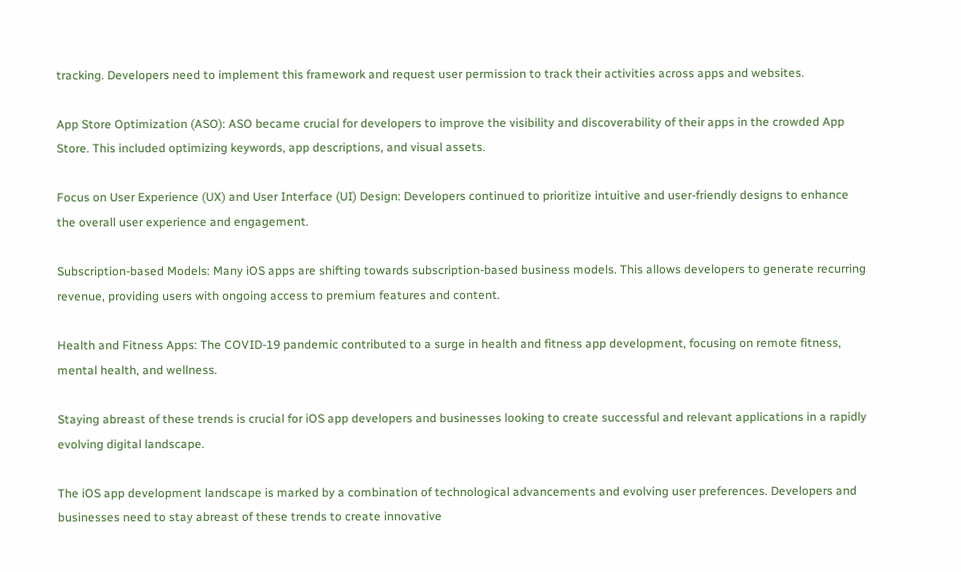tracking. Developers need to implement this framework and request user permission to track their activities across apps and websites.

App Store Optimization (ASO): ASO became crucial for developers to improve the visibility and discoverability of their apps in the crowded App Store. This included optimizing keywords, app descriptions, and visual assets.

Focus on User Experience (UX) and User Interface (UI) Design: Developers continued to prioritize intuitive and user-friendly designs to enhance the overall user experience and engagement.

Subscription-based Models: Many iOS apps are shifting towards subscription-based business models. This allows developers to generate recurring revenue, providing users with ongoing access to premium features and content.

Health and Fitness Apps: The COVID-19 pandemic contributed to a surge in health and fitness app development, focusing on remote fitness, mental health, and wellness.

Staying abreast of these trends is crucial for iOS app developers and businesses looking to create successful and relevant applications in a rapidly evolving digital landscape.

The iOS app development landscape is marked by a combination of technological advancements and evolving user preferences. Developers and businesses need to stay abreast of these trends to create innovative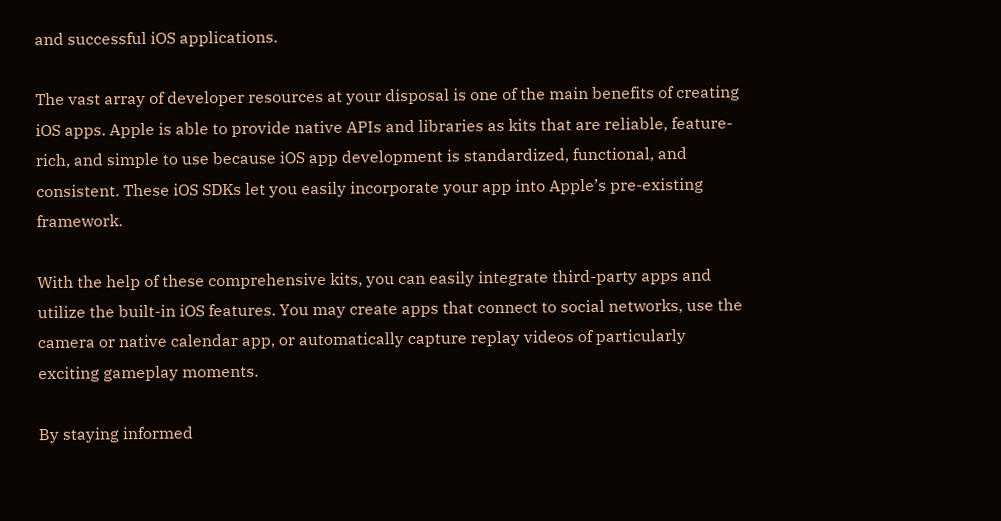and successful iOS applications.

The vast array of developer resources at your disposal is one of the main benefits of creating iOS apps. Apple is able to provide native APIs and libraries as kits that are reliable, feature-rich, and simple to use because iOS app development is standardized, functional, and consistent. These iOS SDKs let you easily incorporate your app into Apple’s pre-existing framework.

With the help of these comprehensive kits, you can easily integrate third-party apps and utilize the built-in iOS features. You may create apps that connect to social networks, use the camera or native calendar app, or automatically capture replay videos of particularly exciting gameplay moments.

By staying informed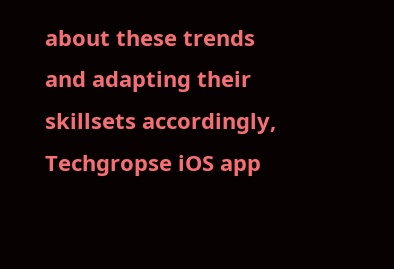about these trends and adapting their skillsets accordingly, Techgropse iOS app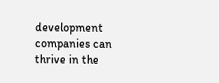development companies can thrive in the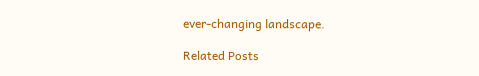ever-changing landscape.

Related Posts